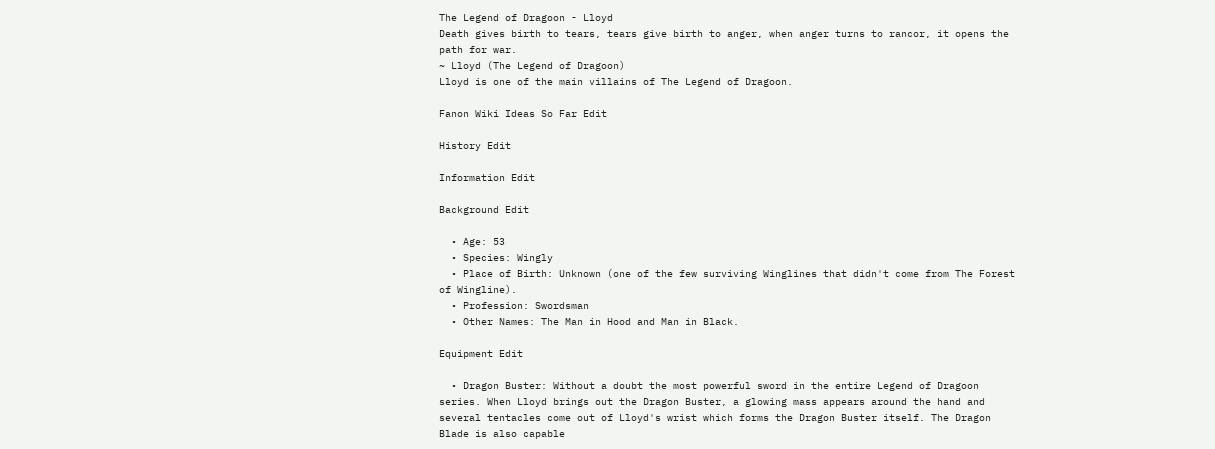The Legend of Dragoon - Lloyd
Death gives birth to tears, tears give birth to anger, when anger turns to rancor, it opens the path for war.
~ Lloyd (The Legend of Dragoon)
Lloyd is one of the main villains of The Legend of Dragoon.

Fanon Wiki Ideas So Far Edit

History Edit

Information Edit

Background Edit

  • Age: 53
  • Species: Wingly
  • Place of Birth: Unknown (one of the few surviving Winglines that didn't come from The Forest of Wingline).
  • Profession: Swordsman
  • Other Names: The Man in Hood and Man in Black.

Equipment Edit

  • Dragon Buster: Without a doubt the most powerful sword in the entire Legend of Dragoon series. When Lloyd brings out the Dragon Buster, a glowing mass appears around the hand and several tentacles come out of Lloyd's wrist which forms the Dragon Buster itself. The Dragon Blade is also capable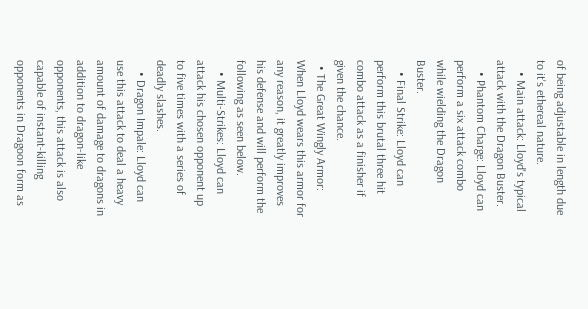of being adjustable in length due to it's ethereal nature.
    • Main attack: Lloyd's typical attack with the Dragon Buster.
    • Phantom Charge: Lloyd can perform a six attack combo while wielding the Dragon Buster.
    • Final Strike: Lloyd can perform this brutal three hit combo attack as a finisher if given the chance.
  • The Great Wingly Armor: When Lloyd wears this armor for any reason, it greatly improves his defense and will perform the following as seen below.
    • Multi-Strikes: Lloyd can attack his chosen opponent up to five times with a series of deadly slashes.
    • Dragon Impale: Lloyd can use this attack to deal a heavy amount of damage to dragons in addition to dragon-like opponents, this attack is also capable of instant-killing opponents in Dragoon form as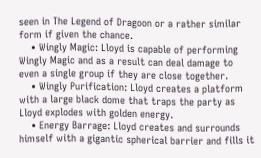seen in The Legend of Dragoon or a rather similar form if given the chance.
    • Wingly Magic: Lloyd is capable of performing Wingly Magic and as a result can deal damage to even a single group if they are close together.
    • Wingly Purification: Lloyd creates a platform with a large black dome that traps the party as Lloyd explodes with golden energy.
    • Energy Barrage: Lloyd creates and surrounds himself with a gigantic spherical barrier and fills it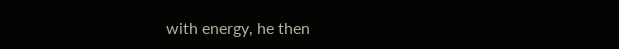with energy, he then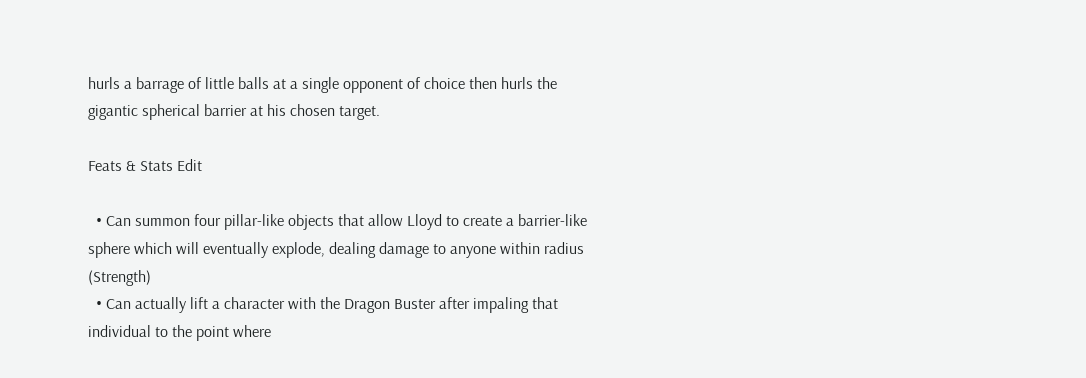hurls a barrage of little balls at a single opponent of choice then hurls the gigantic spherical barrier at his chosen target.

Feats & Stats Edit

  • Can summon four pillar-like objects that allow Lloyd to create a barrier-like sphere which will eventually explode, dealing damage to anyone within radius (Strength)
  • Can actually lift a character with the Dragon Buster after impaling that individual to the point where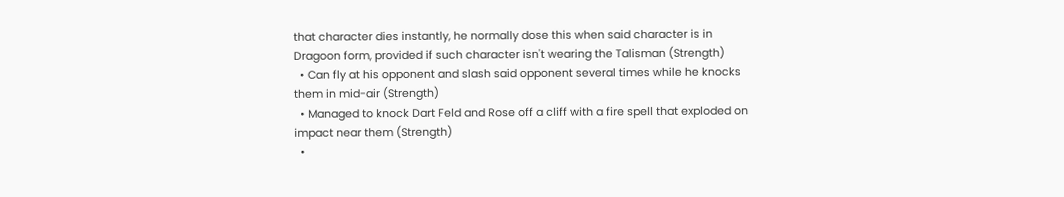that character dies instantly, he normally dose this when said character is in Dragoon form, provided if such character isn't wearing the Talisman (Strength)
  • Can fly at his opponent and slash said opponent several times while he knocks them in mid-air (Strength)
  • Managed to knock Dart Feld and Rose off a cliff with a fire spell that exploded on impact near them (Strength)
  •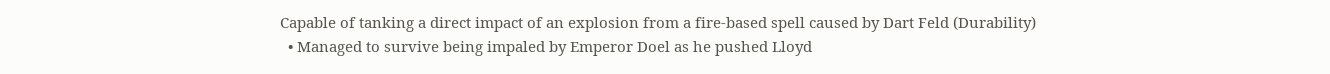Capable of tanking a direct impact of an explosion from a fire-based spell caused by Dart Feld (Durability)
  • Managed to survive being impaled by Emperor Doel as he pushed Lloyd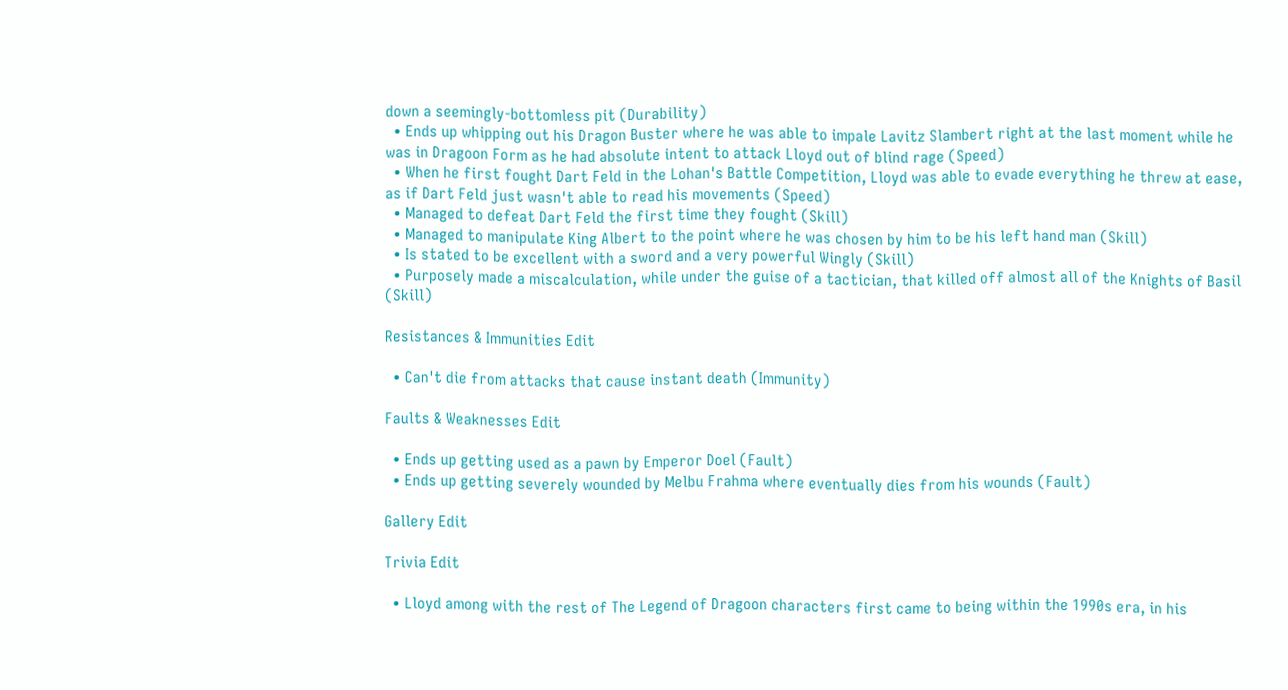down a seemingly-bottomless pit (Durability)
  • Ends up whipping out his Dragon Buster where he was able to impale Lavitz Slambert right at the last moment while he was in Dragoon Form as he had absolute intent to attack Lloyd out of blind rage (Speed)
  • When he first fought Dart Feld in the Lohan's Battle Competition, Lloyd was able to evade everything he threw at ease, as if Dart Feld just wasn't able to read his movements (Speed)
  • Managed to defeat Dart Feld the first time they fought (Skill)
  • Managed to manipulate King Albert to the point where he was chosen by him to be his left hand man (Skill)
  • Is stated to be excellent with a sword and a very powerful Wingly (Skill)
  • Purposely made a miscalculation, while under the guise of a tactician, that killed off almost all of the Knights of Basil (Skill)

Resistances & Immunities Edit

  • Can't die from attacks that cause instant death (Immunity)

Faults & Weaknesses Edit

  • Ends up getting used as a pawn by Emperor Doel (Fault)
  • Ends up getting severely wounded by Melbu Frahma where eventually dies from his wounds (Fault)

Gallery Edit

Trivia Edit

  • Lloyd among with the rest of The Legend of Dragoon characters first came to being within the 1990s era, in his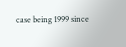case being 1999 since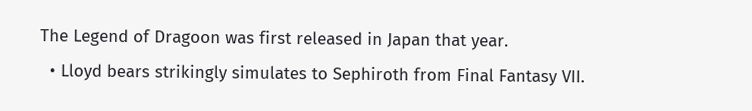The Legend of Dragoon was first released in Japan that year.
  • Lloyd bears strikingly simulates to Sephiroth from Final Fantasy VII.